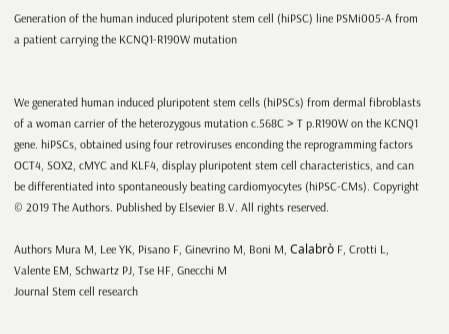Generation of the human induced pluripotent stem cell (hiPSC) line PSMi005-A from a patient carrying the KCNQ1-R190W mutation


We generated human induced pluripotent stem cells (hiPSCs) from dermal fibroblasts of a woman carrier of the heterozygous mutation c.568C > T p.R190W on the KCNQ1 gene. hiPSCs, obtained using four retroviruses enconding the reprogramming factors OCT4, SOX2, cMYC and KLF4, display pluripotent stem cell characteristics, and can be differentiated into spontaneously beating cardiomyocytes (hiPSC-CMs). Copyright © 2019 The Authors. Published by Elsevier B.V. All rights reserved.

Authors Mura M, Lee YK, Pisano F, Ginevrino M, Boni M, Calabrò F, Crotti L, Valente EM, Schwartz PJ, Tse HF, Gnecchi M
Journal Stem cell research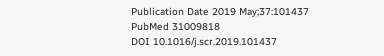Publication Date 2019 May;37:101437
PubMed 31009818
DOI 10.1016/j.scr.2019.101437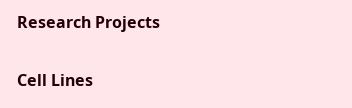Research Projects

Cell Lines